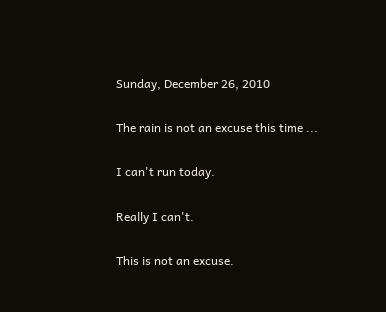Sunday, December 26, 2010

The rain is not an excuse this time ...

I can't run today.

Really I can't.

This is not an excuse.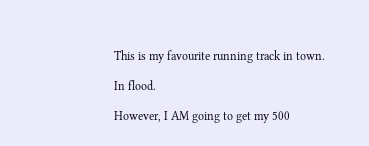This is my favourite running track in town.

In flood.

However, I AM going to get my 500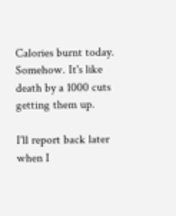Calories burnt today. Somehow. It's like death by a 1000 cuts getting them up.

I'll report back later when I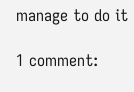manage to do it

1 comment: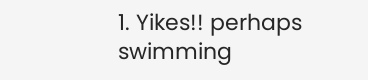1. Yikes!! perhaps swimming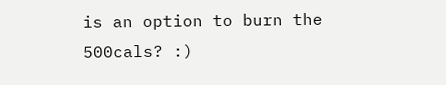is an option to burn the 500cals? :)